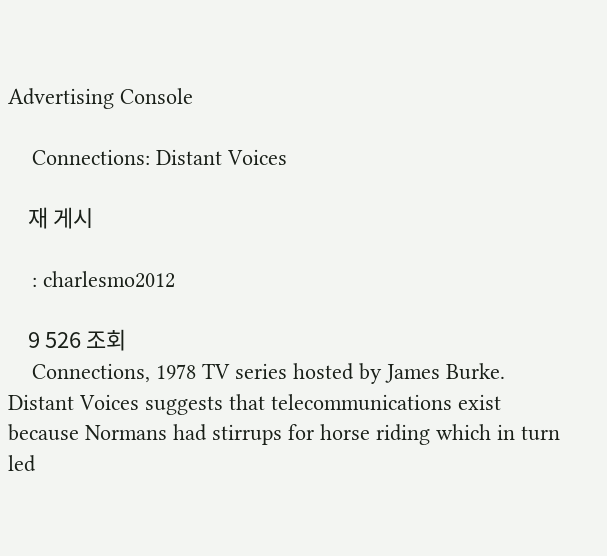Advertising Console

    Connections: Distant Voices

    재 게시

    : charlesmo2012

    9 526 조회
    Connections, 1978 TV series hosted by James Burke. Distant Voices suggests that telecommunications exist because Normans had stirrups for horse riding which in turn led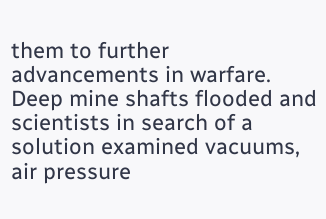them to further advancements in warfare. Deep mine shafts flooded and scientists in search of a solution examined vacuums, air pressure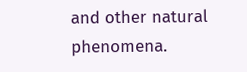and other natural phenomena.